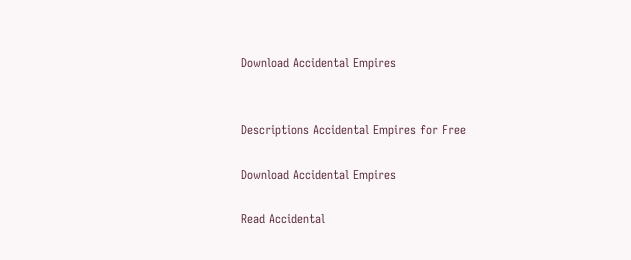Download Accidental Empires


Descriptions Accidental Empires for Free

Download Accidental Empires

Read Accidental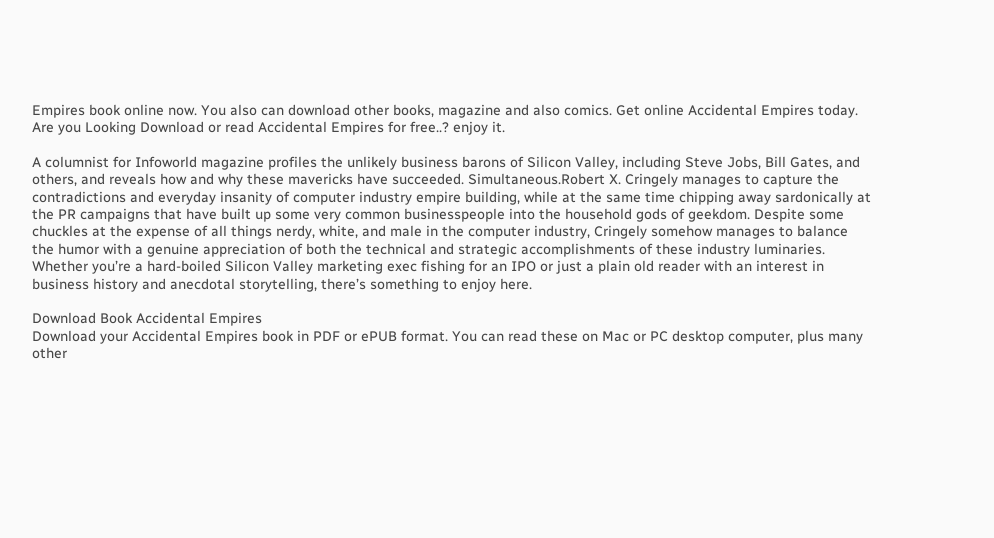Empires book online now. You also can download other books, magazine and also comics. Get online Accidental Empires today. Are you Looking Download or read Accidental Empires for free..? enjoy it.

A columnist for Infoworld magazine profiles the unlikely business barons of Silicon Valley, including Steve Jobs, Bill Gates, and others, and reveals how and why these mavericks have succeeded. Simultaneous.Robert X. Cringely manages to capture the contradictions and everyday insanity of computer industry empire building, while at the same time chipping away sardonically at the PR campaigns that have built up some very common businesspeople into the household gods of geekdom. Despite some chuckles at the expense of all things nerdy, white, and male in the computer industry, Cringely somehow manages to balance the humor with a genuine appreciation of both the technical and strategic accomplishments of these industry luminaries. Whether you’re a hard-boiled Silicon Valley marketing exec fishing for an IPO or just a plain old reader with an interest in business history and anecdotal storytelling, there’s something to enjoy here.

Download Book Accidental Empires
Download your Accidental Empires book in PDF or ePUB format. You can read these on Mac or PC desktop computer, plus many other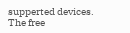supperted devices. The free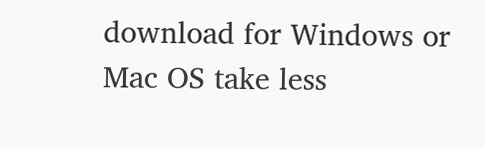download for Windows or Mac OS take less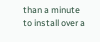than a minute to install over a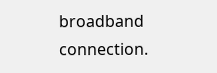broadband connection.